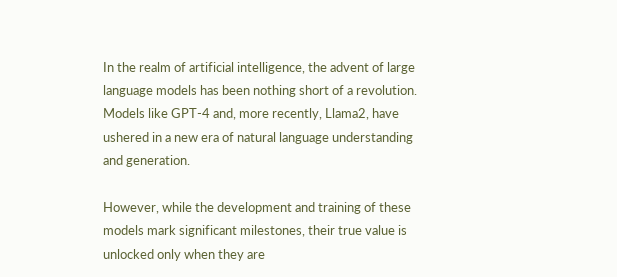In the realm of artificial intelligence, the advent of large language models has been nothing short of a revolution. Models like GPT-4 and, more recently, Llama2, have ushered in a new era of natural language understanding and generation.

However, while the development and training of these models mark significant milestones, their true value is unlocked only when they are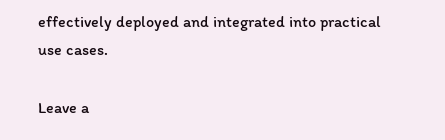effectively deployed and integrated into practical use cases.

Leave a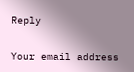Reply

Your email address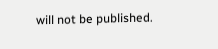will not be published.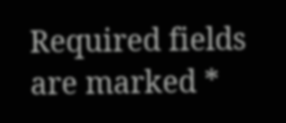Required fields are marked *